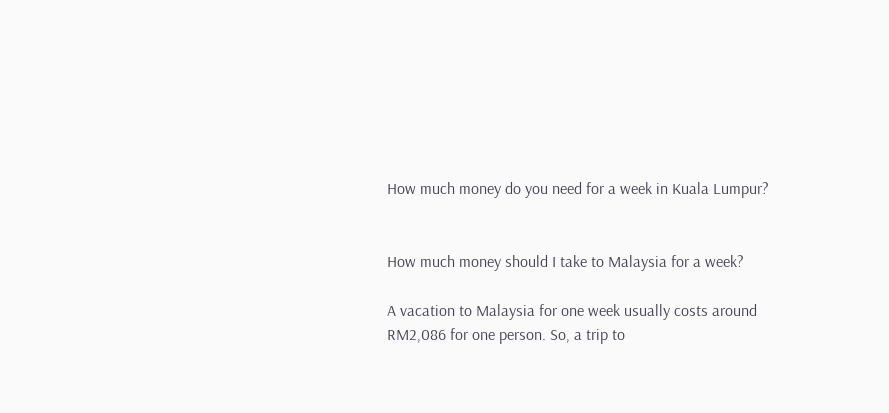How much money do you need for a week in Kuala Lumpur?


How much money should I take to Malaysia for a week?

A vacation to Malaysia for one week usually costs around RM2,086 for one person. So, a trip to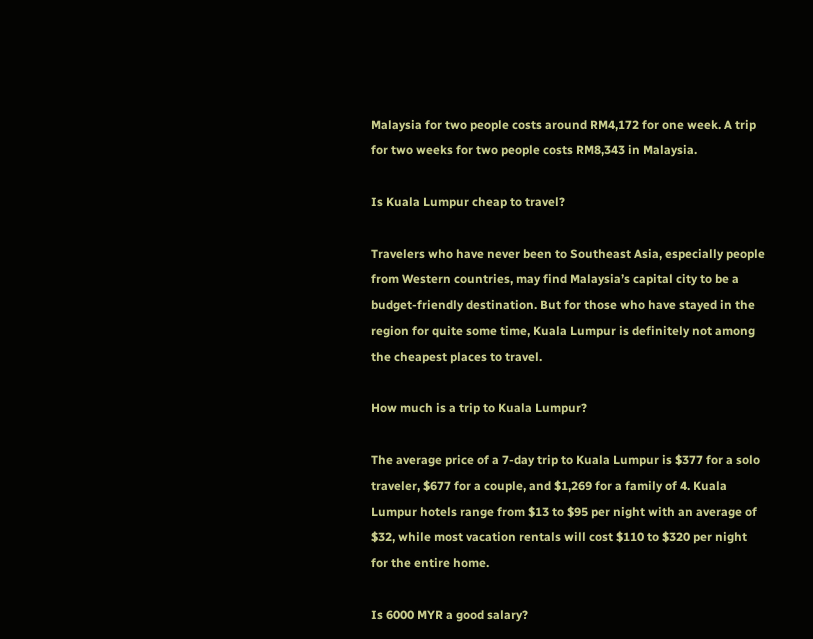Malaysia for two people costs around RM4,172 for one week. A trip for two weeks for two people costs RM8,343 in Malaysia.

Is Kuala Lumpur cheap to travel?

Travelers who have never been to Southeast Asia, especially people from Western countries, may find Malaysia’s capital city to be a budget-friendly destination. But for those who have stayed in the region for quite some time, Kuala Lumpur is definitely not among the cheapest places to travel.

How much is a trip to Kuala Lumpur?

The average price of a 7-day trip to Kuala Lumpur is $377 for a solo traveler, $677 for a couple, and $1,269 for a family of 4. Kuala Lumpur hotels range from $13 to $95 per night with an average of $32, while most vacation rentals will cost $110 to $320 per night for the entire home.

Is 6000 MYR a good salary?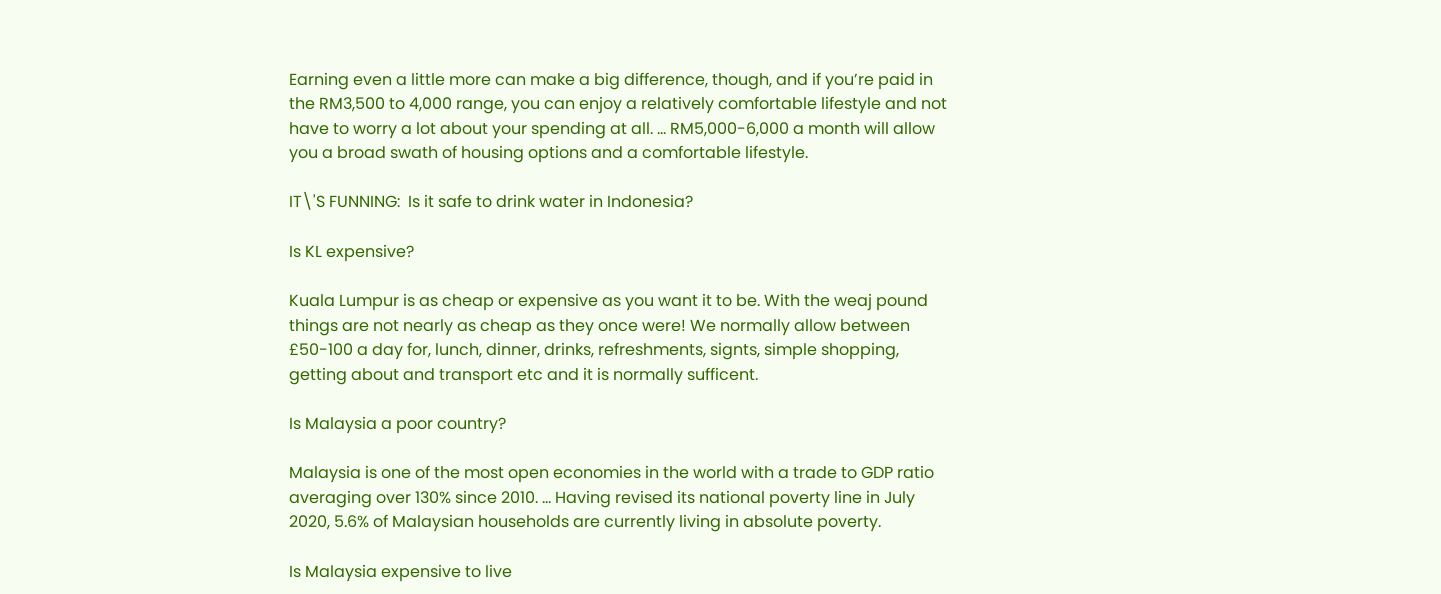Earning even a little more can make a big difference, though, and if you’re paid in the RM3,500 to 4,000 range, you can enjoy a relatively comfortable lifestyle and not have to worry a lot about your spending at all. … RM5,000-6,000 a month will allow you a broad swath of housing options and a comfortable lifestyle.

IT\'S FUNNING:  Is it safe to drink water in Indonesia?

Is KL expensive?

Kuala Lumpur is as cheap or expensive as you want it to be. With the weaj pound things are not nearly as cheap as they once were! We normally allow between £50-100 a day for, lunch, dinner, drinks, refreshments, signts, simple shopping, getting about and transport etc and it is normally sufficent.

Is Malaysia a poor country?

Malaysia is one of the most open economies in the world with a trade to GDP ratio averaging over 130% since 2010. … Having revised its national poverty line in July 2020, 5.6% of Malaysian households are currently living in absolute poverty.

Is Malaysia expensive to live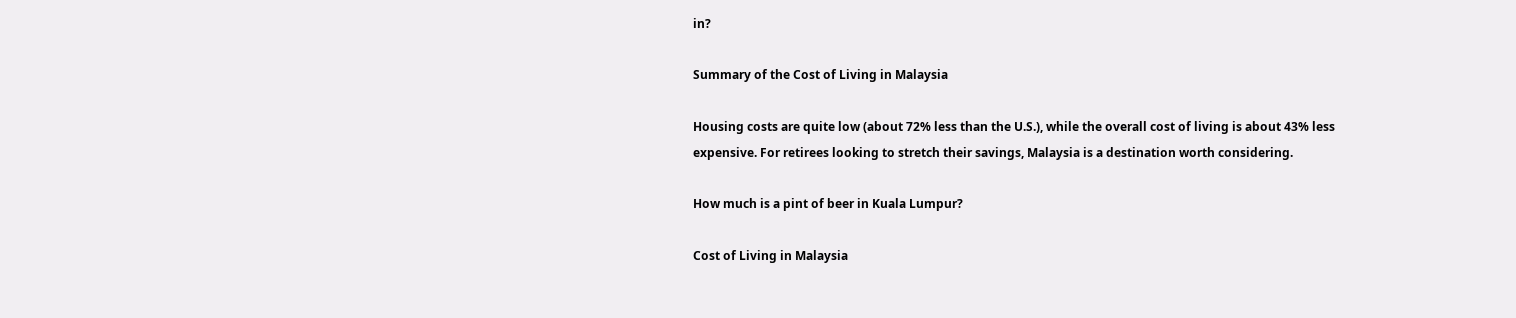in?

Summary of the Cost of Living in Malaysia

Housing costs are quite low (about 72% less than the U.S.), while the overall cost of living is about 43% less expensive. For retirees looking to stretch their savings, Malaysia is a destination worth considering.

How much is a pint of beer in Kuala Lumpur?

Cost of Living in Malaysia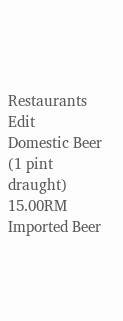Restaurants Edit
Domestic Beer (1 pint draught) 15.00RM
Imported Beer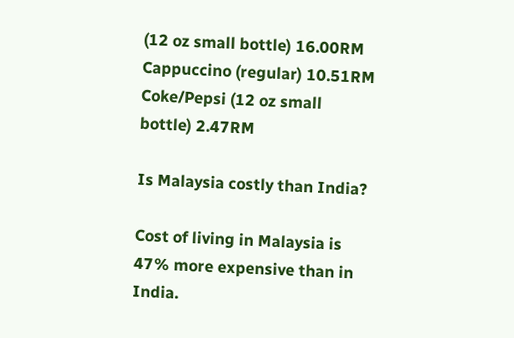(12 oz small bottle) 16.00RM
Cappuccino (regular) 10.51RM
Coke/Pepsi (12 oz small bottle) 2.47RM

Is Malaysia costly than India?

Cost of living in Malaysia is 47% more expensive than in India.